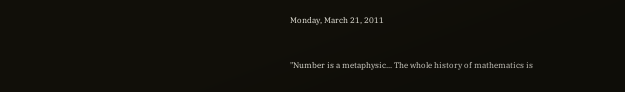Monday, March 21, 2011


"Number is a metaphysic... The whole history of mathematics is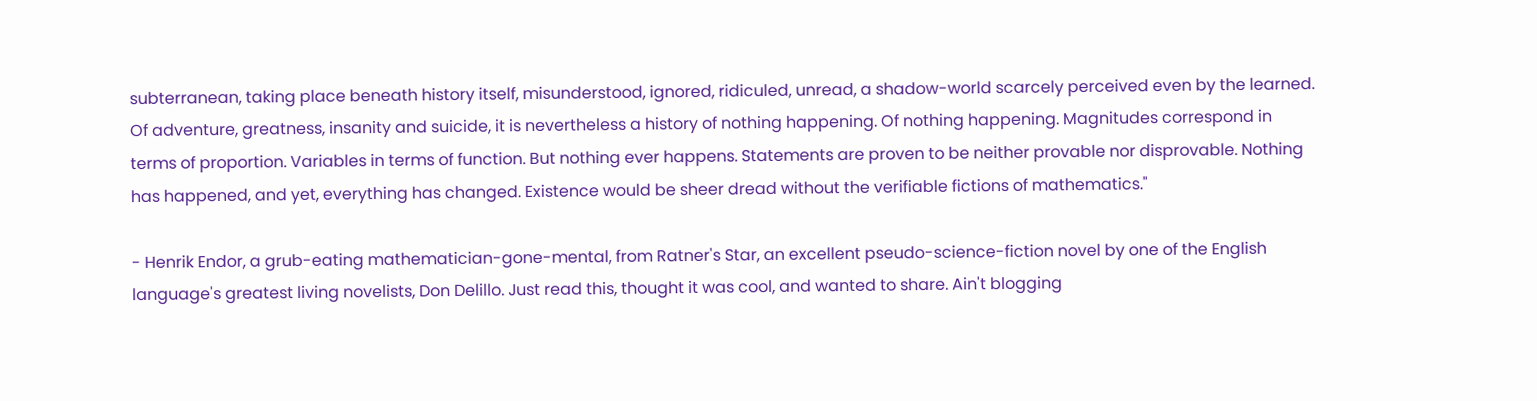subterranean, taking place beneath history itself, misunderstood, ignored, ridiculed, unread, a shadow-world scarcely perceived even by the learned. Of adventure, greatness, insanity and suicide, it is nevertheless a history of nothing happening. Of nothing happening. Magnitudes correspond in terms of proportion. Variables in terms of function. But nothing ever happens. Statements are proven to be neither provable nor disprovable. Nothing has happened, and yet, everything has changed. Existence would be sheer dread without the verifiable fictions of mathematics."

- Henrik Endor, a grub-eating mathematician-gone-mental, from Ratner's Star, an excellent pseudo-science-fiction novel by one of the English language's greatest living novelists, Don Delillo. Just read this, thought it was cool, and wanted to share. Ain't blogging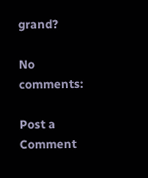grand?

No comments:

Post a Comment